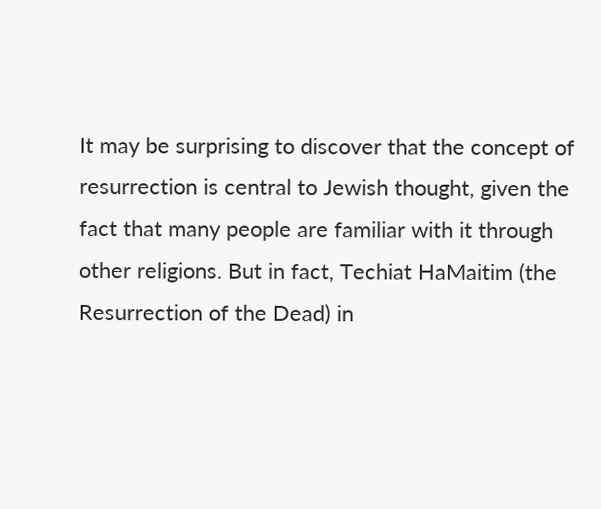It may be surprising to discover that the concept of resurrection is central to Jewish thought, given the fact that many people are familiar with it through other religions. But in fact, Techiat HaMaitim (the Resurrection of the Dead) in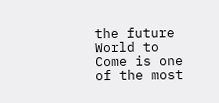the future World to Come is one of the most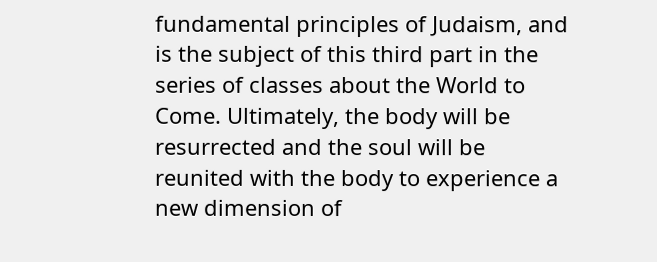fundamental principles of Judaism, and is the subject of this third part in the series of classes about the World to Come. Ultimately, the body will be resurrected and the soul will be reunited with the body to experience a new dimension of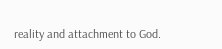reality and attachment to God.